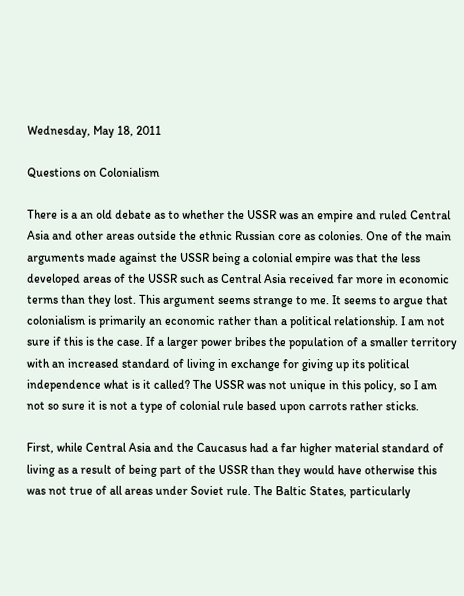Wednesday, May 18, 2011

Questions on Colonialism

There is a an old debate as to whether the USSR was an empire and ruled Central Asia and other areas outside the ethnic Russian core as colonies. One of the main arguments made against the USSR being a colonial empire was that the less developed areas of the USSR such as Central Asia received far more in economic terms than they lost. This argument seems strange to me. It seems to argue that colonialism is primarily an economic rather than a political relationship. I am not sure if this is the case. If a larger power bribes the population of a smaller territory with an increased standard of living in exchange for giving up its political independence what is it called? The USSR was not unique in this policy, so I am not so sure it is not a type of colonial rule based upon carrots rather sticks.

First, while Central Asia and the Caucasus had a far higher material standard of living as a result of being part of the USSR than they would have otherwise this was not true of all areas under Soviet rule. The Baltic States, particularly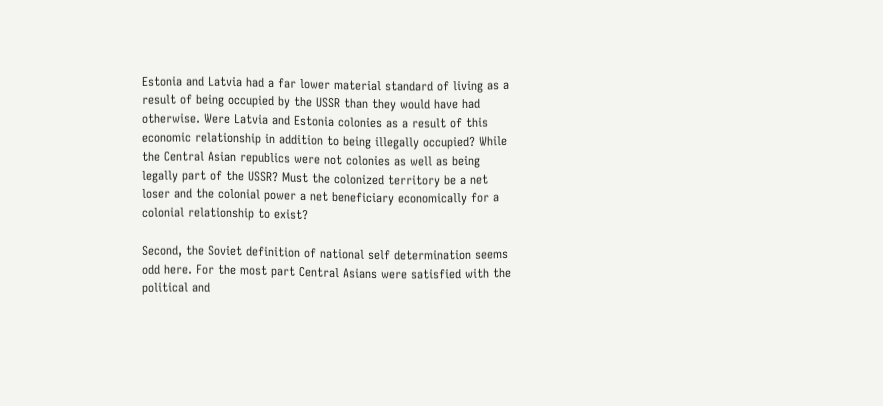Estonia and Latvia had a far lower material standard of living as a result of being occupied by the USSR than they would have had otherwise. Were Latvia and Estonia colonies as a result of this economic relationship in addition to being illegally occupied? While the Central Asian republics were not colonies as well as being legally part of the USSR? Must the colonized territory be a net loser and the colonial power a net beneficiary economically for a colonial relationship to exist?

Second, the Soviet definition of national self determination seems odd here. For the most part Central Asians were satisfied with the political and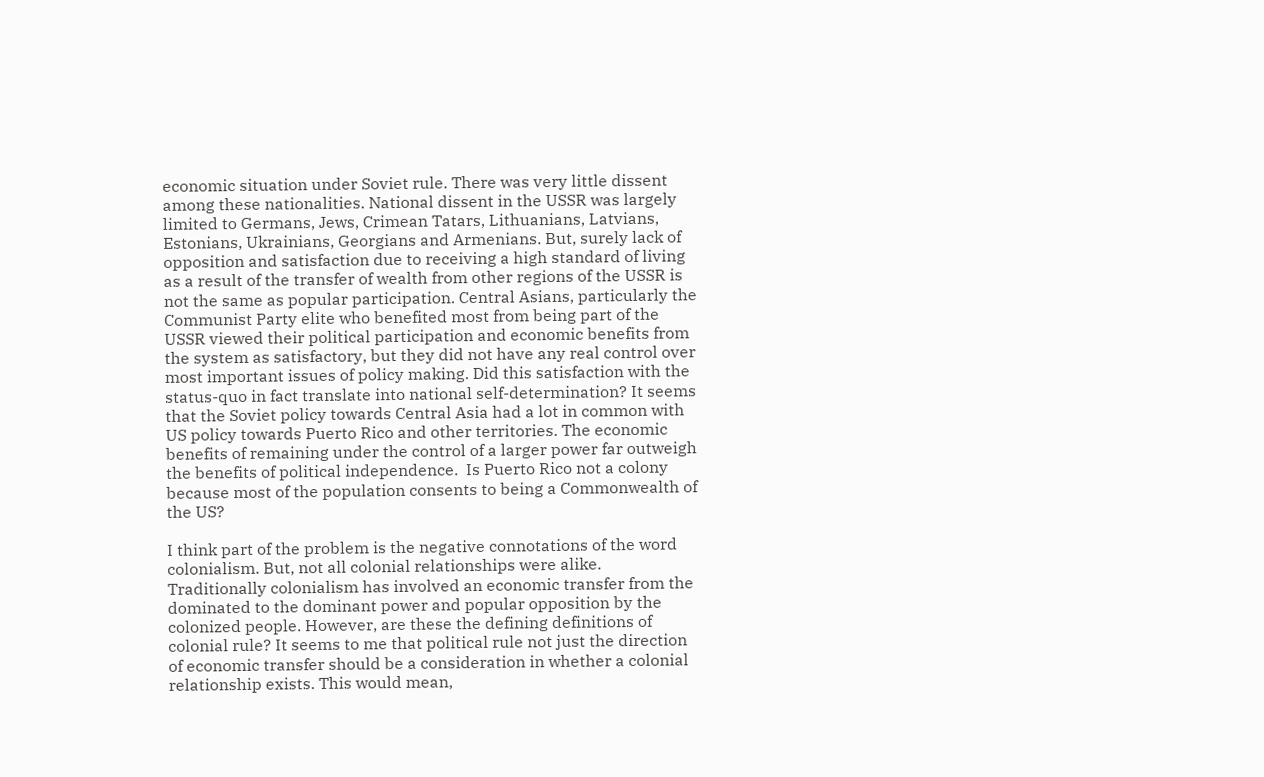economic situation under Soviet rule. There was very little dissent among these nationalities. National dissent in the USSR was largely limited to Germans, Jews, Crimean Tatars, Lithuanians, Latvians, Estonians, Ukrainians, Georgians and Armenians. But, surely lack of opposition and satisfaction due to receiving a high standard of living as a result of the transfer of wealth from other regions of the USSR is not the same as popular participation. Central Asians, particularly the Communist Party elite who benefited most from being part of the USSR viewed their political participation and economic benefits from the system as satisfactory, but they did not have any real control over most important issues of policy making. Did this satisfaction with the status-quo in fact translate into national self-determination? It seems that the Soviet policy towards Central Asia had a lot in common with US policy towards Puerto Rico and other territories. The economic benefits of remaining under the control of a larger power far outweigh the benefits of political independence.  Is Puerto Rico not a colony because most of the population consents to being a Commonwealth of the US?

I think part of the problem is the negative connotations of the word colonialism. But, not all colonial relationships were alike. Traditionally colonialism has involved an economic transfer from the dominated to the dominant power and popular opposition by the colonized people. However, are these the defining definitions of colonial rule? It seems to me that political rule not just the direction of economic transfer should be a consideration in whether a colonial relationship exists. This would mean,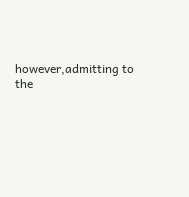however,admitting to the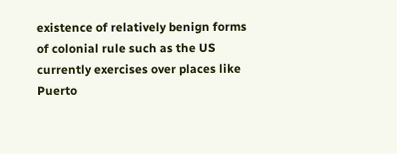existence of relatively benign forms of colonial rule such as the US currently exercises over places like Puerto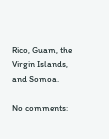Rico, Guam, the Virgin Islands, and Somoa.

No comments: